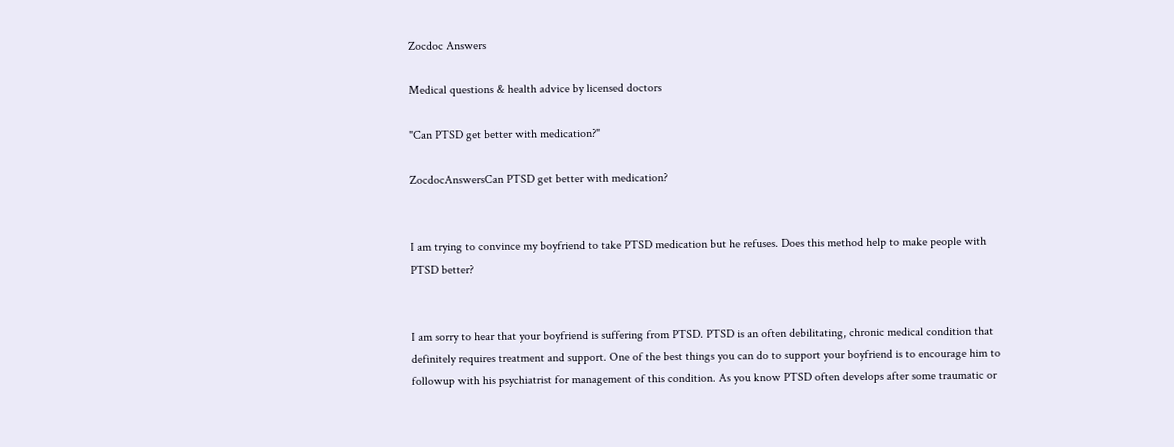Zocdoc Answers

Medical questions & health advice by licensed doctors

"Can PTSD get better with medication?"

ZocdocAnswersCan PTSD get better with medication?


I am trying to convince my boyfriend to take PTSD medication but he refuses. Does this method help to make people with PTSD better?


I am sorry to hear that your boyfriend is suffering from PTSD. PTSD is an often debilitating, chronic medical condition that definitely requires treatment and support. One of the best things you can do to support your boyfriend is to encourage him to followup with his psychiatrist for management of this condition. As you know PTSD often develops after some traumatic or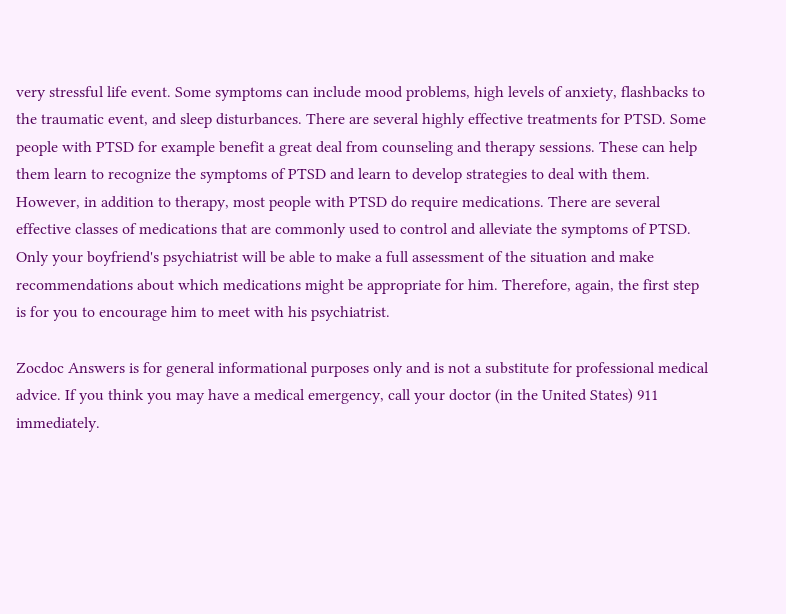very stressful life event. Some symptoms can include mood problems, high levels of anxiety, flashbacks to the traumatic event, and sleep disturbances. There are several highly effective treatments for PTSD. Some people with PTSD for example benefit a great deal from counseling and therapy sessions. These can help them learn to recognize the symptoms of PTSD and learn to develop strategies to deal with them. However, in addition to therapy, most people with PTSD do require medications. There are several effective classes of medications that are commonly used to control and alleviate the symptoms of PTSD. Only your boyfriend's psychiatrist will be able to make a full assessment of the situation and make recommendations about which medications might be appropriate for him. Therefore, again, the first step is for you to encourage him to meet with his psychiatrist.

Zocdoc Answers is for general informational purposes only and is not a substitute for professional medical advice. If you think you may have a medical emergency, call your doctor (in the United States) 911 immediately.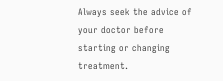Always seek the advice of your doctor before starting or changing treatment.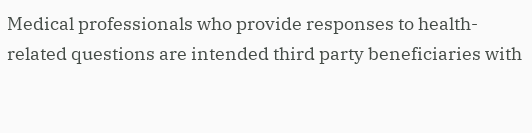Medical professionals who provide responses to health-related questions are intended third party beneficiaries with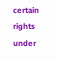certain rights under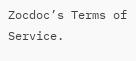Zocdoc’s Terms of Service.